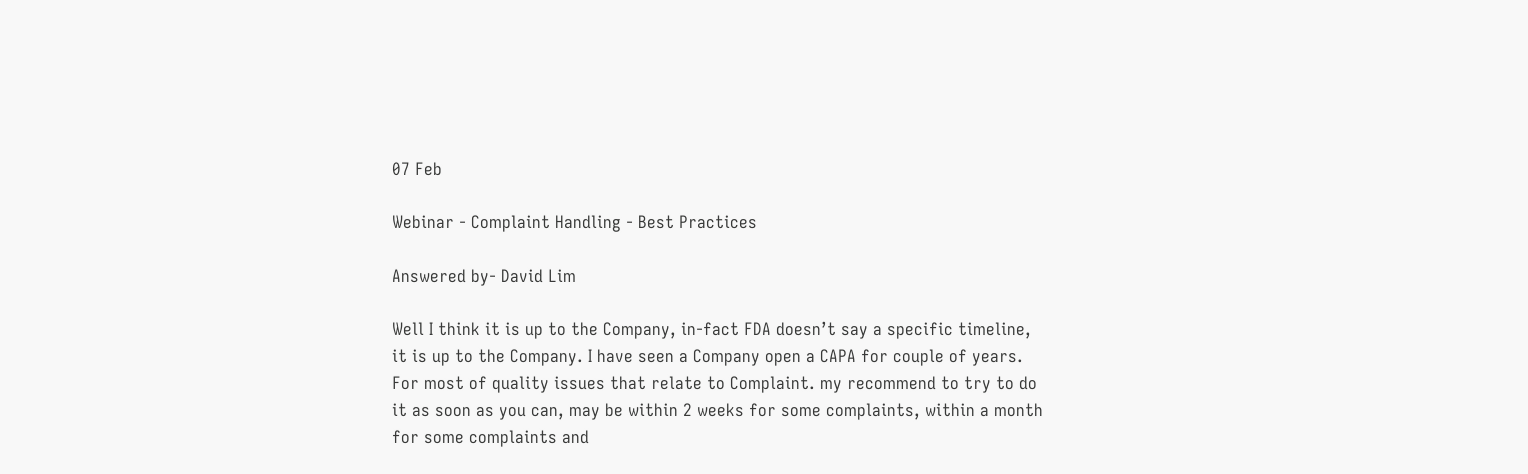07 Feb

Webinar - Complaint Handling - Best Practices

Answered by- David Lim

Well I think it is up to the Company, in-fact FDA doesn’t say a specific timeline,  it is up to the Company. I have seen a Company open a CAPA for couple of years. For most of quality issues that relate to Complaint. my recommend to try to do it as soon as you can, may be within 2 weeks for some complaints, within a month for some complaints and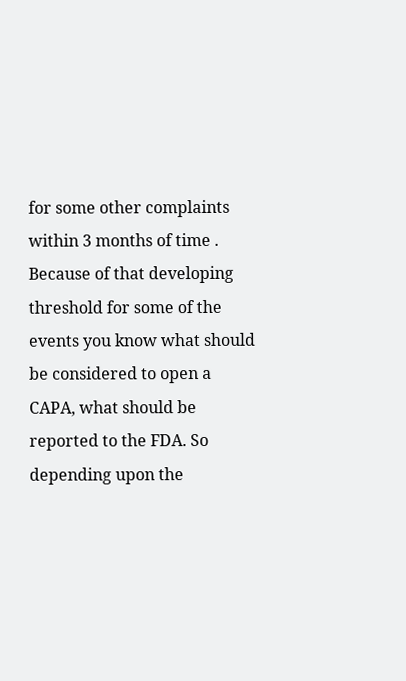for some other complaints within 3 months of time .  Because of that developing threshold for some of the events you know what should be considered to open a CAPA, what should be reported to the FDA. So depending upon the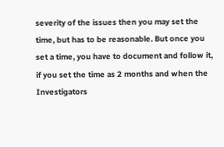severity of the issues then you may set the time, but has to be reasonable. But once you set a time, you have to document and follow it, if you set the time as 2 months and when the Investigators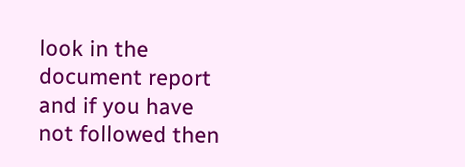look in the document report and if you have not followed then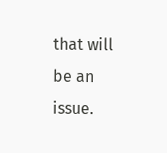that will be an issue.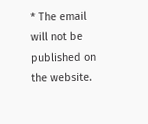* The email will not be published on the website.